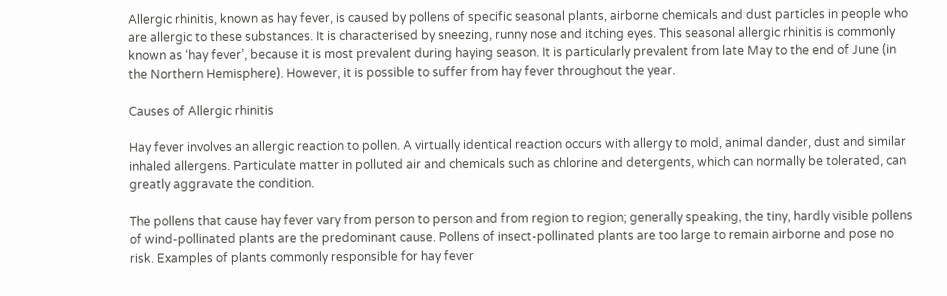Allergic rhinitis, known as hay fever, is caused by pollens of specific seasonal plants, airborne chemicals and dust particles in people who are allergic to these substances. It is characterised by sneezing, runny nose and itching eyes. This seasonal allergic rhinitis is commonly known as ‘hay fever’, because it is most prevalent during haying season. It is particularly prevalent from late May to the end of June (in the Northern Hemisphere). However, it is possible to suffer from hay fever throughout the year.

Causes of Allergic rhinitis

Hay fever involves an allergic reaction to pollen. A virtually identical reaction occurs with allergy to mold, animal dander, dust and similar inhaled allergens. Particulate matter in polluted air and chemicals such as chlorine and detergents, which can normally be tolerated, can greatly aggravate the condition.

The pollens that cause hay fever vary from person to person and from region to region; generally speaking, the tiny, hardly visible pollens of wind-pollinated plants are the predominant cause. Pollens of insect-pollinated plants are too large to remain airborne and pose no risk. Examples of plants commonly responsible for hay fever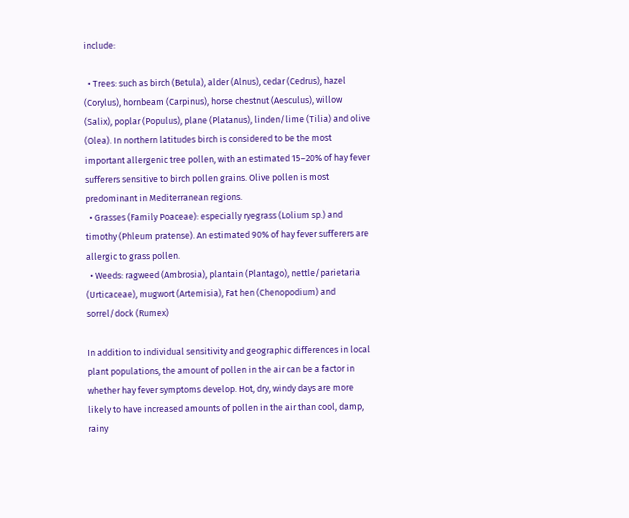include:

  • Trees: such as birch (Betula), alder (Alnus), cedar (Cedrus), hazel (Corylus), hornbeam (Carpinus), horse chestnut (Aesculus), willow (Salix), poplar (Populus), plane (Platanus), linden/lime (Tilia) and olive (Olea). In northern latitudes birch is considered to be the most important allergenic tree pollen, with an estimated 15–20% of hay fever sufferers sensitive to birch pollen grains. Olive pollen is most predominant in Mediterranean regions.
  • Grasses (Family Poaceae): especially ryegrass (Lolium sp.) and timothy (Phleum pratense). An estimated 90% of hay fever sufferers are allergic to grass pollen.
  • Weeds: ragweed (Ambrosia), plantain (Plantago), nettle/parietaria (Urticaceae), mugwort (Artemisia), Fat hen (Chenopodium) and sorrel/dock (Rumex)

In addition to individual sensitivity and geographic differences in local plant populations, the amount of pollen in the air can be a factor in whether hay fever symptoms develop. Hot, dry, windy days are more likely to have increased amounts of pollen in the air than cool, damp, rainy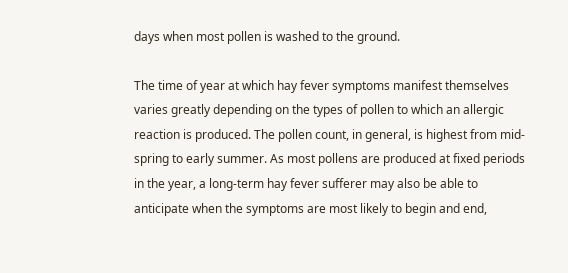days when most pollen is washed to the ground.

The time of year at which hay fever symptoms manifest themselves varies greatly depending on the types of pollen to which an allergic reaction is produced. The pollen count, in general, is highest from mid-spring to early summer. As most pollens are produced at fixed periods in the year, a long-term hay fever sufferer may also be able to anticipate when the symptoms are most likely to begin and end,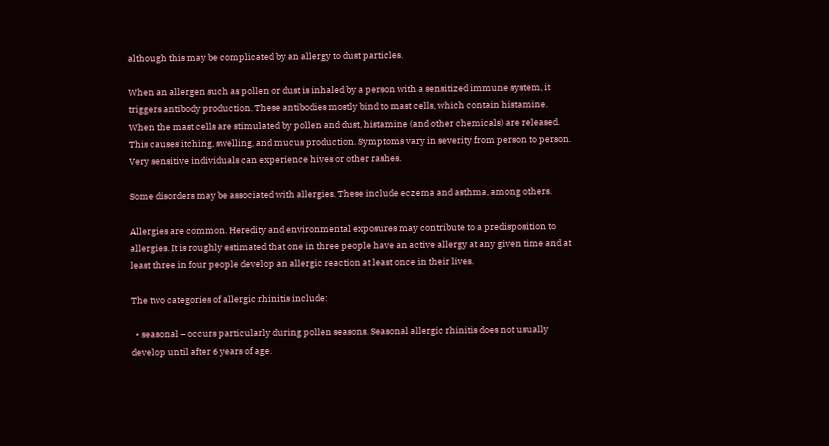although this may be complicated by an allergy to dust particles.

When an allergen such as pollen or dust is inhaled by a person with a sensitized immune system, it triggers antibody production. These antibodies mostly bind to mast cells, which contain histamine. When the mast cells are stimulated by pollen and dust, histamine (and other chemicals) are released. This causes itching, swelling, and mucus production. Symptoms vary in severity from person to person. Very sensitive individuals can experience hives or other rashes.

Some disorders may be associated with allergies. These include eczema and asthma, among others.

Allergies are common. Heredity and environmental exposures may contribute to a predisposition to allergies. It is roughly estimated that one in three people have an active allergy at any given time and at least three in four people develop an allergic reaction at least once in their lives.

The two categories of allergic rhinitis include:

  • seasonal – occurs particularly during pollen seasons. Seasonal allergic rhinitis does not usually develop until after 6 years of age.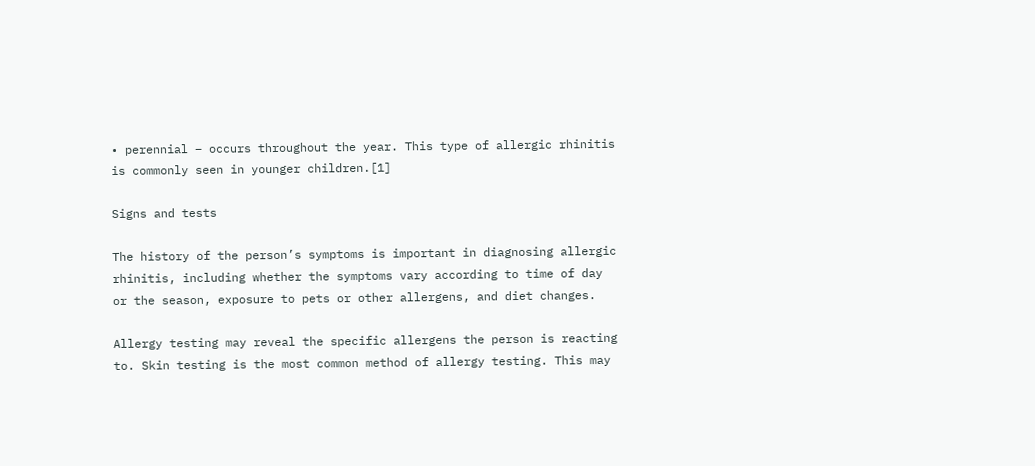• perennial – occurs throughout the year. This type of allergic rhinitis is commonly seen in younger children.[1]

Signs and tests

The history of the person’s symptoms is important in diagnosing allergic rhinitis, including whether the symptoms vary according to time of day or the season, exposure to pets or other allergens, and diet changes.

Allergy testing may reveal the specific allergens the person is reacting to. Skin testing is the most common method of allergy testing. This may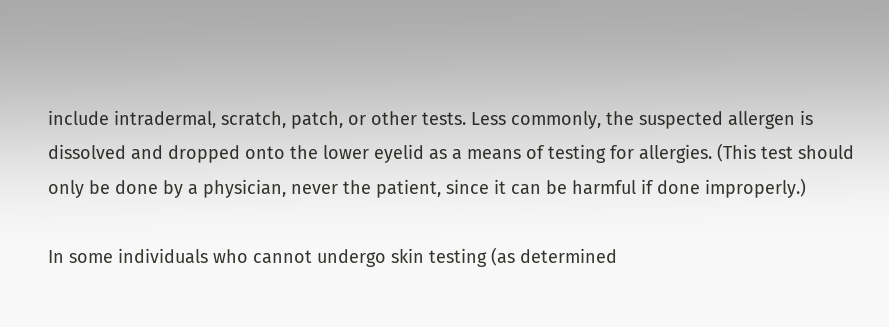include intradermal, scratch, patch, or other tests. Less commonly, the suspected allergen is dissolved and dropped onto the lower eyelid as a means of testing for allergies. (This test should only be done by a physician, never the patient, since it can be harmful if done improperly.)

In some individuals who cannot undergo skin testing (as determined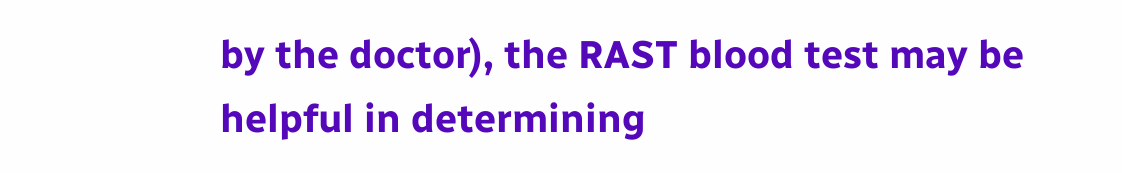by the doctor), the RAST blood test may be helpful in determining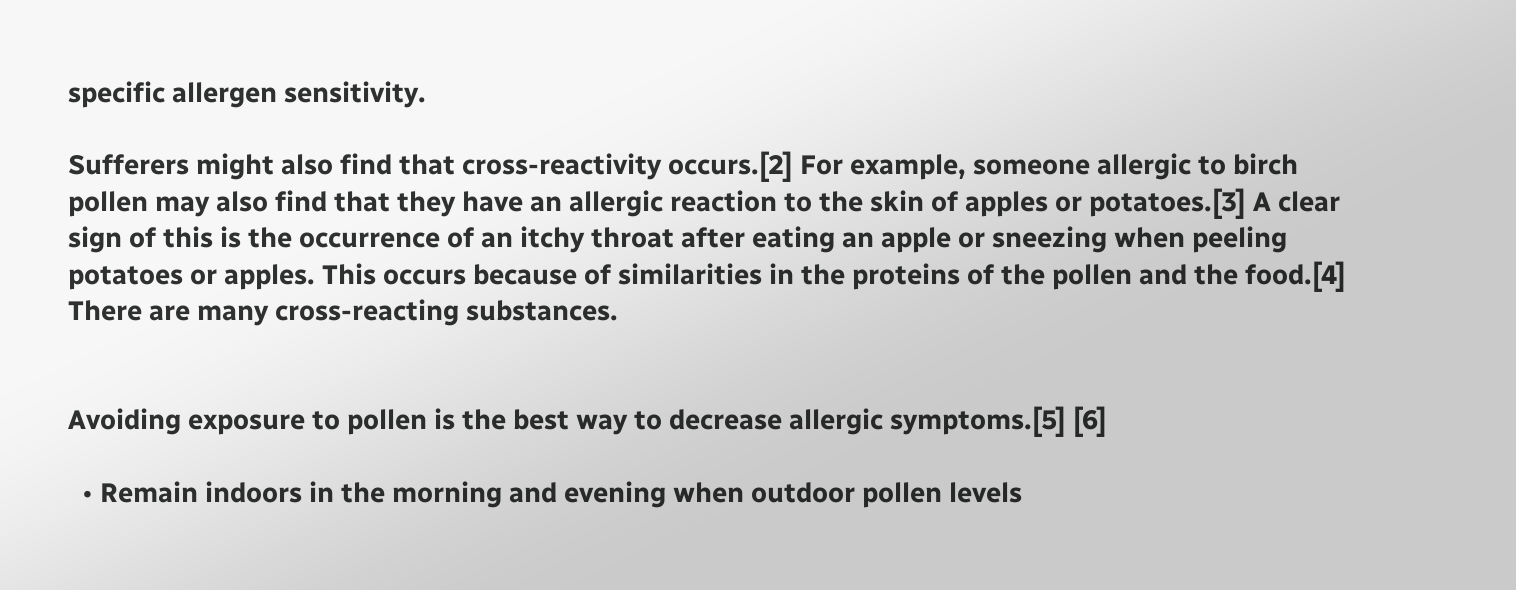specific allergen sensitivity.

Sufferers might also find that cross-reactivity occurs.[2] For example, someone allergic to birch pollen may also find that they have an allergic reaction to the skin of apples or potatoes.[3] A clear sign of this is the occurrence of an itchy throat after eating an apple or sneezing when peeling potatoes or apples. This occurs because of similarities in the proteins of the pollen and the food.[4] There are many cross-reacting substances.


Avoiding exposure to pollen is the best way to decrease allergic symptoms.[5] [6]

  • Remain indoors in the morning and evening when outdoor pollen levels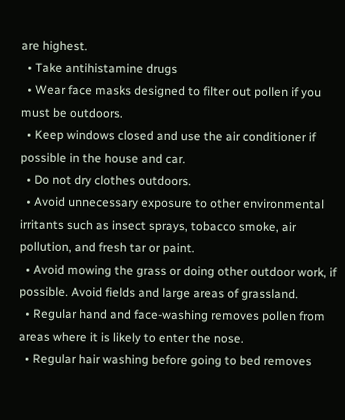are highest.
  • Take antihistamine drugs
  • Wear face masks designed to filter out pollen if you must be outdoors.
  • Keep windows closed and use the air conditioner if possible in the house and car.
  • Do not dry clothes outdoors.
  • Avoid unnecessary exposure to other environmental irritants such as insect sprays, tobacco smoke, air pollution, and fresh tar or paint.
  • Avoid mowing the grass or doing other outdoor work, if possible. Avoid fields and large areas of grassland.
  • Regular hand and face-washing removes pollen from areas where it is likely to enter the nose.
  • Regular hair washing before going to bed removes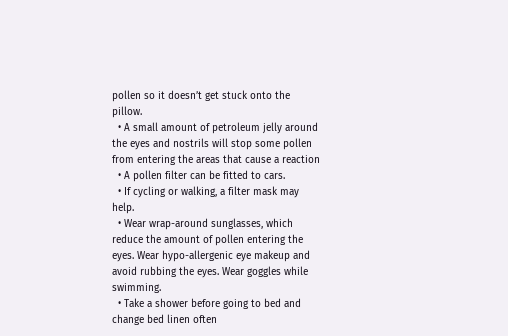pollen so it doesn’t get stuck onto the pillow.
  • A small amount of petroleum jelly around the eyes and nostrils will stop some pollen from entering the areas that cause a reaction
  • A pollen filter can be fitted to cars.
  • If cycling or walking, a filter mask may help.
  • Wear wrap-around sunglasses, which reduce the amount of pollen entering the eyes. Wear hypo-allergenic eye makeup and avoid rubbing the eyes. Wear goggles while swimming.
  • Take a shower before going to bed and change bed linen often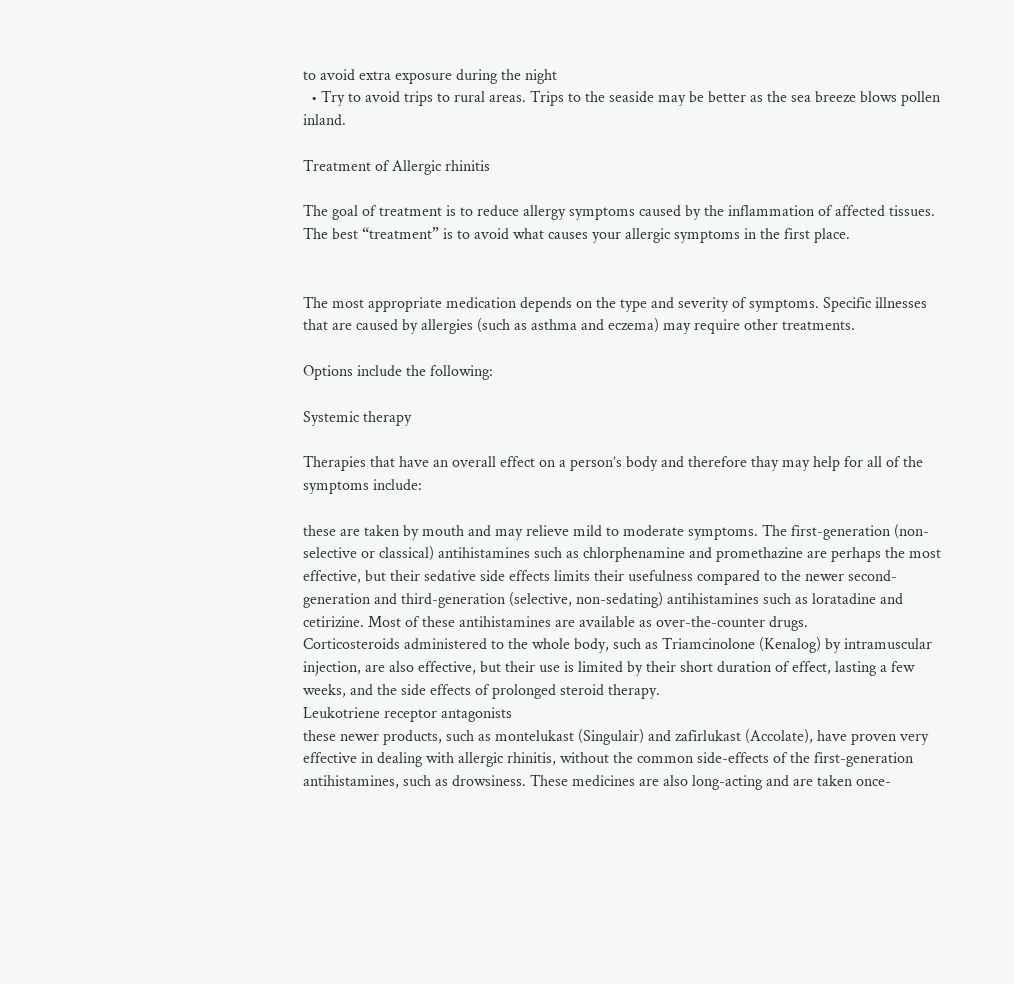to avoid extra exposure during the night
  • Try to avoid trips to rural areas. Trips to the seaside may be better as the sea breeze blows pollen inland.

Treatment of Allergic rhinitis

The goal of treatment is to reduce allergy symptoms caused by the inflammation of affected tissues. The best “treatment” is to avoid what causes your allergic symptoms in the first place.


The most appropriate medication depends on the type and severity of symptoms. Specific illnesses that are caused by allergies (such as asthma and eczema) may require other treatments.

Options include the following:

Systemic therapy

Therapies that have an overall effect on a person’s body and therefore thay may help for all of the symptoms include:

these are taken by mouth and may relieve mild to moderate symptoms. The first-generation (non-selective or classical) antihistamines such as chlorphenamine and promethazine are perhaps the most effective, but their sedative side effects limits their usefulness compared to the newer second-generation and third-generation (selective, non-sedating) antihistamines such as loratadine and cetirizine. Most of these antihistamines are available as over-the-counter drugs.
Corticosteroids administered to the whole body, such as Triamcinolone (Kenalog) by intramuscular injection, are also effective, but their use is limited by their short duration of effect, lasting a few weeks, and the side effects of prolonged steroid therapy.
Leukotriene receptor antagonists
these newer products, such as montelukast (Singulair) and zafirlukast (Accolate), have proven very effective in dealing with allergic rhinitis, without the common side-effects of the first-generation antihistamines, such as drowsiness. These medicines are also long-acting and are taken once-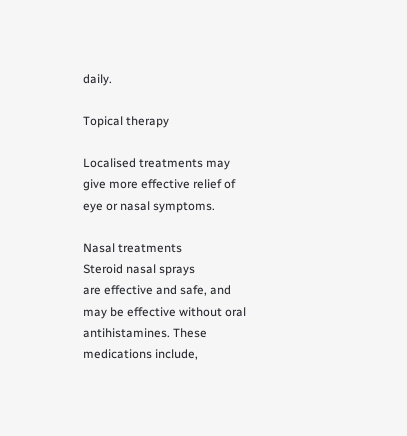daily.

Topical therapy

Localised treatments may give more effective relief of eye or nasal symptoms.

Nasal treatments
Steroid nasal sprays
are effective and safe, and may be effective without oral antihistamines. These medications include,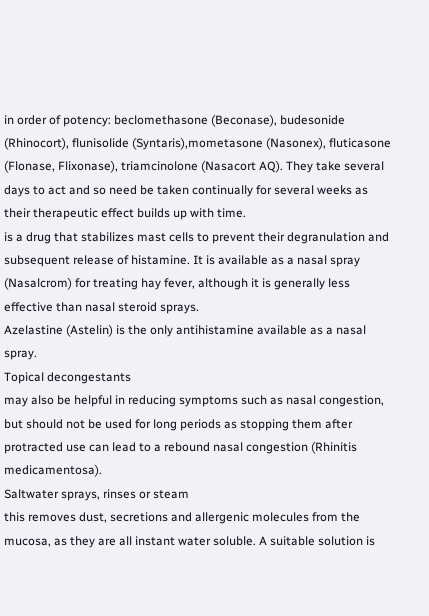in order of potency: beclomethasone (Beconase), budesonide (Rhinocort), flunisolide (Syntaris),mometasone (Nasonex), fluticasone (Flonase, Flixonase), triamcinolone (Nasacort AQ). They take several days to act and so need be taken continually for several weeks as their therapeutic effect builds up with time.
is a drug that stabilizes mast cells to prevent their degranulation and subsequent release of histamine. It is available as a nasal spray (Nasalcrom) for treating hay fever, although it is generally less effective than nasal steroid sprays.
Azelastine (Astelin) is the only antihistamine available as a nasal spray.
Topical decongestants
may also be helpful in reducing symptoms such as nasal congestion, but should not be used for long periods as stopping them after protracted use can lead to a rebound nasal congestion (Rhinitis medicamentosa).
Saltwater sprays, rinses or steam
this removes dust, secretions and allergenic molecules from the mucosa, as they are all instant water soluble. A suitable solution is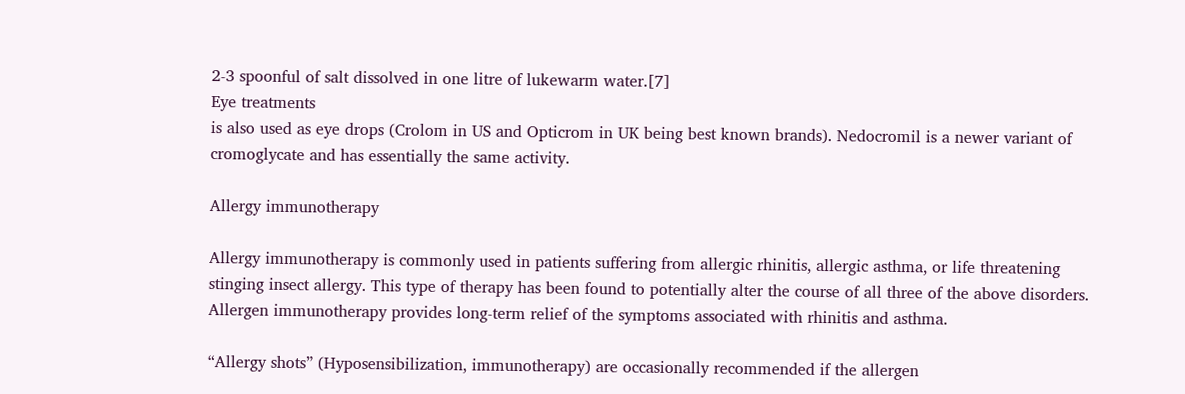2-3 spoonful of salt dissolved in one litre of lukewarm water.[7]
Eye treatments
is also used as eye drops (Crolom in US and Opticrom in UK being best known brands). Nedocromil is a newer variant of cromoglycate and has essentially the same activity.

Allergy immunotherapy

Allergy immunotherapy is commonly used in patients suffering from allergic rhinitis, allergic asthma, or life threatening stinging insect allergy. This type of therapy has been found to potentially alter the course of all three of the above disorders. Allergen immunotherapy provides long-term relief of the symptoms associated with rhinitis and asthma.

“Allergy shots” (Hyposensibilization, immunotherapy) are occasionally recommended if the allergen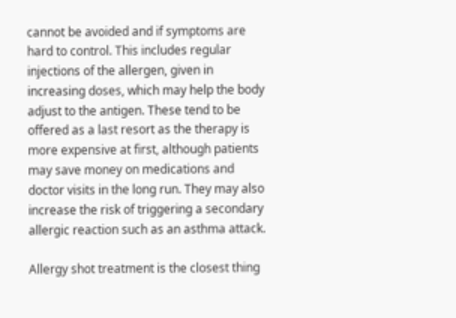cannot be avoided and if symptoms are hard to control. This includes regular injections of the allergen, given in increasing doses, which may help the body adjust to the antigen. These tend to be offered as a last resort as the therapy is more expensive at first, although patients may save money on medications and doctor visits in the long run. They may also increase the risk of triggering a secondary allergic reaction such as an asthma attack.

Allergy shot treatment is the closest thing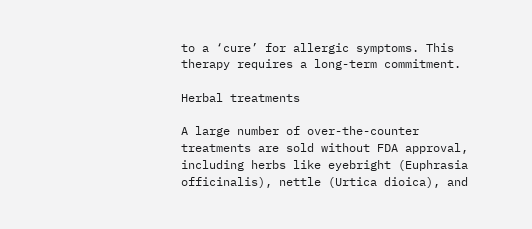to a ‘cure’ for allergic symptoms. This therapy requires a long-term commitment.

Herbal treatments

A large number of over-the-counter treatments are sold without FDA approval, including herbs like eyebright (Euphrasia officinalis), nettle (Urtica dioica), and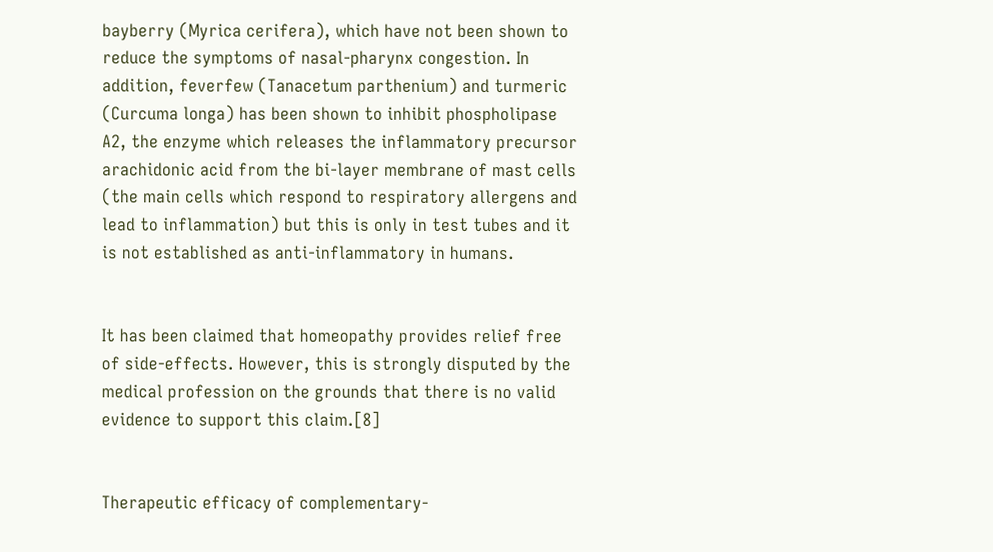bayberry (Myrica cerifera), which have not been shown to reduce the symptoms of nasal-pharynx congestion. In addition, feverfew (Tanacetum parthenium) and turmeric (Curcuma longa) has been shown to inhibit phospholipase A2, the enzyme which releases the inflammatory precursor arachidonic acid from the bi-layer membrane of mast cells (the main cells which respond to respiratory allergens and lead to inflammation) but this is only in test tubes and it is not established as anti-inflammatory in humans.


It has been claimed that homeopathy provides relief free of side-effects. However, this is strongly disputed by the medical profession on the grounds that there is no valid evidence to support this claim.[8]


Therapeutic efficacy of complementary-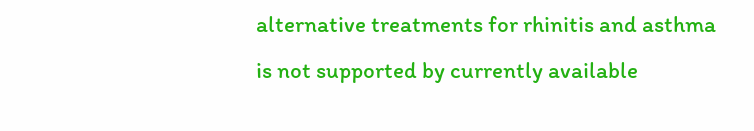alternative treatments for rhinitis and asthma is not supported by currently available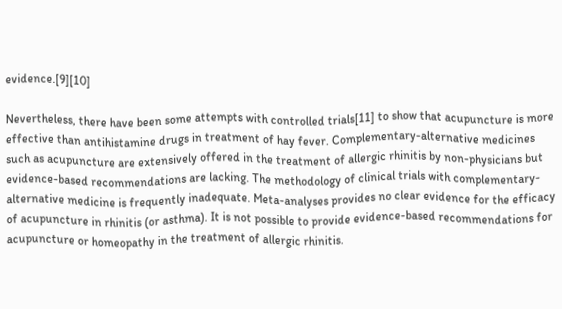evidence.[9][10]

Nevertheless, there have been some attempts with controlled trials[11] to show that acupuncture is more effective than antihistamine drugs in treatment of hay fever. Complementary-alternative medicines such as acupuncture are extensively offered in the treatment of allergic rhinitis by non-physicians but evidence-based recommendations are lacking. The methodology of clinical trials with complementary-alternative medicine is frequently inadequate. Meta-analyses provides no clear evidence for the efficacy of acupuncture in rhinitis (or asthma). It is not possible to provide evidence-based recommendations for acupuncture or homeopathy in the treatment of allergic rhinitis.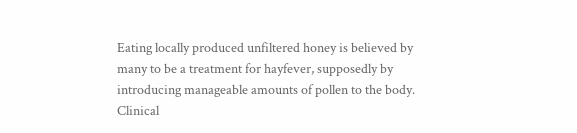Eating locally produced unfiltered honey is believed by many to be a treatment for hayfever, supposedly by introducing manageable amounts of pollen to the body. Clinical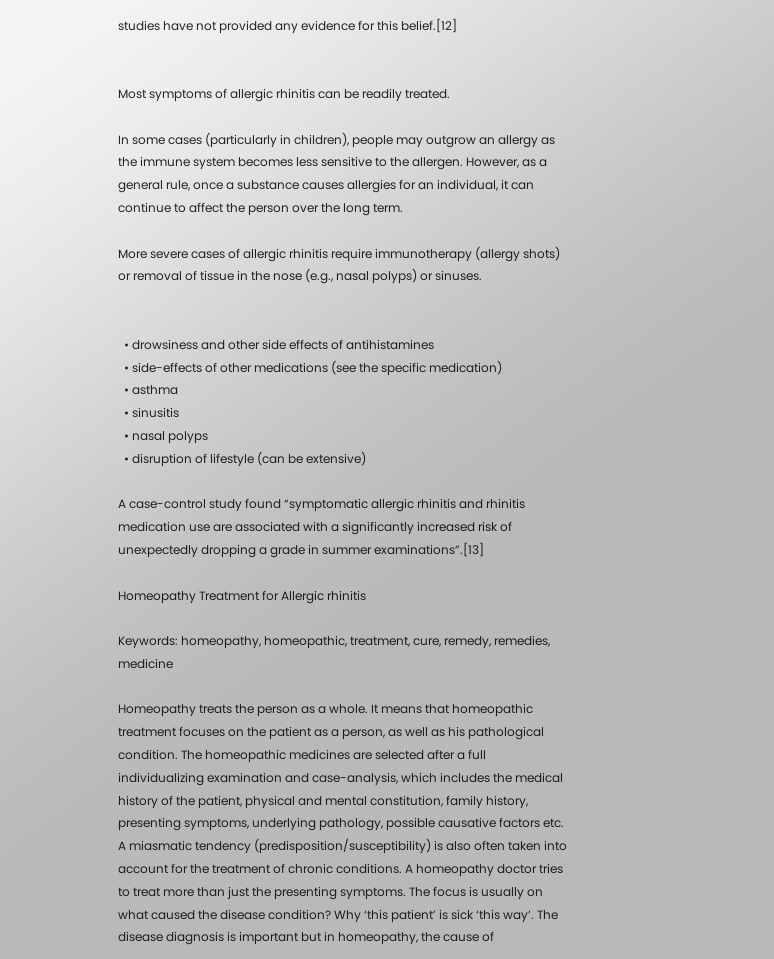studies have not provided any evidence for this belief.[12]


Most symptoms of allergic rhinitis can be readily treated.

In some cases (particularly in children), people may outgrow an allergy as the immune system becomes less sensitive to the allergen. However, as a general rule, once a substance causes allergies for an individual, it can continue to affect the person over the long term.

More severe cases of allergic rhinitis require immunotherapy (allergy shots) or removal of tissue in the nose (e.g., nasal polyps) or sinuses.


  • drowsiness and other side effects of antihistamines
  • side-effects of other medications (see the specific medication)
  • asthma
  • sinusitis
  • nasal polyps
  • disruption of lifestyle (can be extensive)

A case-control study found “symptomatic allergic rhinitis and rhinitis medication use are associated with a significantly increased risk of unexpectedly dropping a grade in summer examinations”.[13]

Homeopathy Treatment for Allergic rhinitis

Keywords: homeopathy, homeopathic, treatment, cure, remedy, remedies, medicine

Homeopathy treats the person as a whole. It means that homeopathic treatment focuses on the patient as a person, as well as his pathological condition. The homeopathic medicines are selected after a full individualizing examination and case-analysis, which includes the medical history of the patient, physical and mental constitution, family history, presenting symptoms, underlying pathology, possible causative factors etc. A miasmatic tendency (predisposition/susceptibility) is also often taken into account for the treatment of chronic conditions. A homeopathy doctor tries to treat more than just the presenting symptoms. The focus is usually on what caused the disease condition? Why ‘this patient’ is sick ‘this way’. The disease diagnosis is important but in homeopathy, the cause of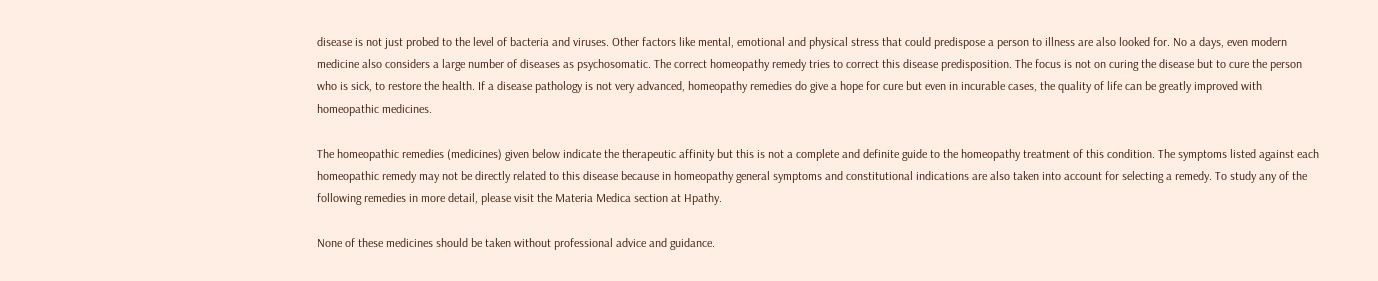disease is not just probed to the level of bacteria and viruses. Other factors like mental, emotional and physical stress that could predispose a person to illness are also looked for. No a days, even modern medicine also considers a large number of diseases as psychosomatic. The correct homeopathy remedy tries to correct this disease predisposition. The focus is not on curing the disease but to cure the person who is sick, to restore the health. If a disease pathology is not very advanced, homeopathy remedies do give a hope for cure but even in incurable cases, the quality of life can be greatly improved with homeopathic medicines.

The homeopathic remedies (medicines) given below indicate the therapeutic affinity but this is not a complete and definite guide to the homeopathy treatment of this condition. The symptoms listed against each homeopathic remedy may not be directly related to this disease because in homeopathy general symptoms and constitutional indications are also taken into account for selecting a remedy. To study any of the following remedies in more detail, please visit the Materia Medica section at Hpathy.

None of these medicines should be taken without professional advice and guidance.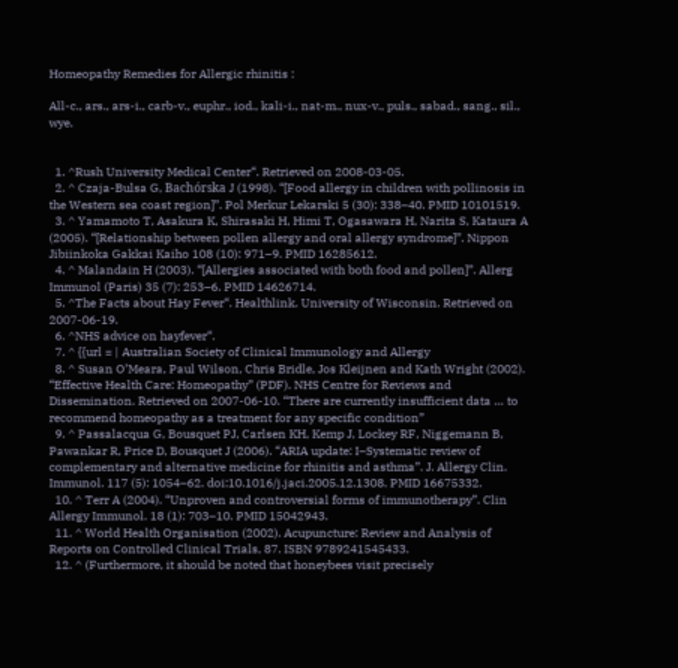Homeopathy Remedies for Allergic rhinitis :

All-c., ars., ars-i., carb-v., euphr., iod., kali-i., nat-m., nux-v., puls., sabad., sang., sil., wye.


  1. ^Rush University Medical Center“. Retrieved on 2008-03-05.
  2. ^ Czaja-Bulsa G, Bachórska J (1998). “[Food allergy in children with pollinosis in the Western sea coast region]”. Pol Merkur Lekarski 5 (30): 338–40. PMID 10101519.
  3. ^ Yamamoto T, Asakura K, Shirasaki H, Himi T, Ogasawara H, Narita S, Kataura A (2005). “[Relationship between pollen allergy and oral allergy syndrome]”. Nippon Jibiinkoka Gakkai Kaiho 108 (10): 971–9. PMID 16285612.
  4. ^ Malandain H (2003). “[Allergies associated with both food and pollen]”. Allerg Immunol (Paris) 35 (7): 253–6. PMID 14626714.
  5. ^The Facts about Hay Fever“. Healthlink. University of Wisconsin. Retrieved on 2007-06-19.
  6. ^NHS advice on hayfever“.
  7. ^ {{url = | Australian Society of Clinical Immunology and Allergy
  8. ^ Susan O’Meara, Paul Wilson, Chris Bridle, Jos Kleijnen and Kath Wright (2002). “Effective Health Care: Homeopathy” (PDF). NHS Centre for Reviews and Dissemination. Retrieved on 2007-06-10. “There are currently insufficient data … to recommend homeopathy as a treatment for any specific condition”
  9. ^ Passalacqua G, Bousquet PJ, Carlsen KH, Kemp J, Lockey RF, Niggemann B, Pawankar R, Price D, Bousquet J (2006). “ARIA update: I–Systematic review of complementary and alternative medicine for rhinitis and asthma”. J. Allergy Clin. Immunol. 117 (5): 1054–62. doi:10.1016/j.jaci.2005.12.1308. PMID 16675332.
  10. ^ Terr A (2004). “Unproven and controversial forms of immunotherapy”. Clin Allergy Immunol. 18 (1): 703–10. PMID 15042943.
  11. ^ World Health Organisation (2002). Acupuncture: Review and Analysis of Reports on Controlled Clinical Trials, 87. ISBN 9789241545433.
  12. ^ (Furthermore, it should be noted that honeybees visit precisely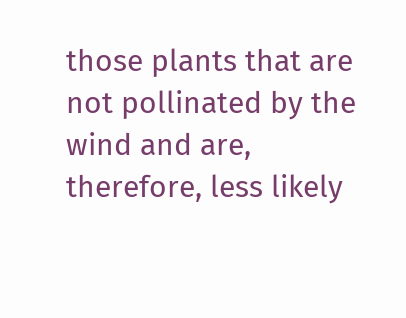those plants that are not pollinated by the wind and are, therefore, less likely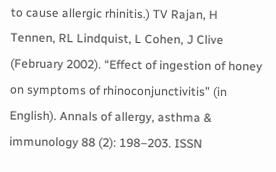to cause allergic rhinitis.) TV Rajan, H Tennen, RL Lindquist, L Cohen, J Clive (February 2002). “Effect of ingestion of honey on symptoms of rhinoconjunctivitis” (in English). Annals of allergy, asthma & immunology 88 (2): 198–203. ISSN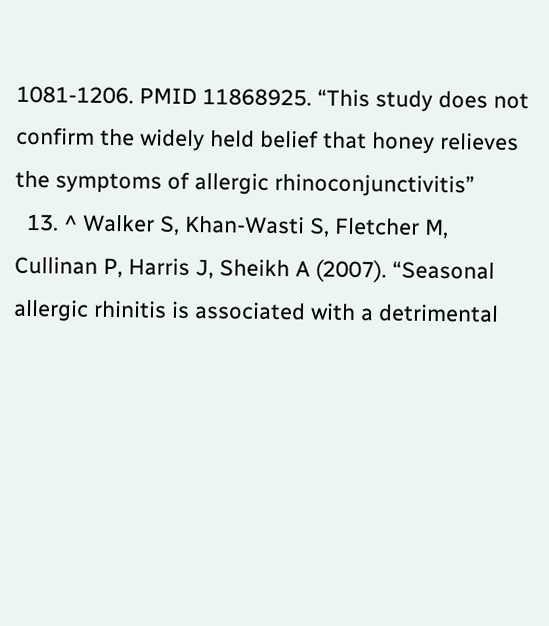1081-1206. PMID 11868925. “This study does not confirm the widely held belief that honey relieves the symptoms of allergic rhinoconjunctivitis”
  13. ^ Walker S, Khan-Wasti S, Fletcher M, Cullinan P, Harris J, Sheikh A (2007). “Seasonal allergic rhinitis is associated with a detrimental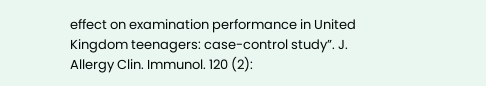effect on examination performance in United Kingdom teenagers: case-control study”. J. Allergy Clin. Immunol. 120 (2):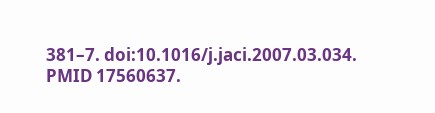381–7. doi:10.1016/j.jaci.2007.03.034. PMID 17560637.